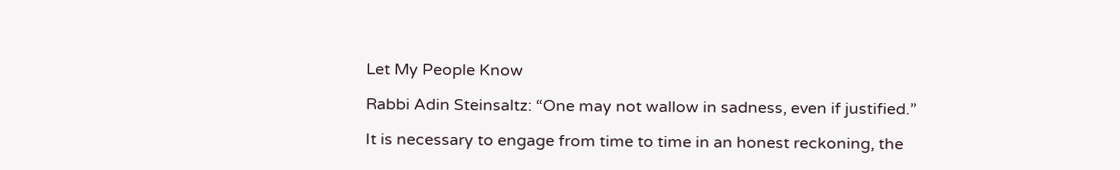Let My People Know

Rabbi Adin Steinsaltz: “One may not wallow in sadness, even if justified.”

It is necessary to engage from time to time in an honest reckoning, the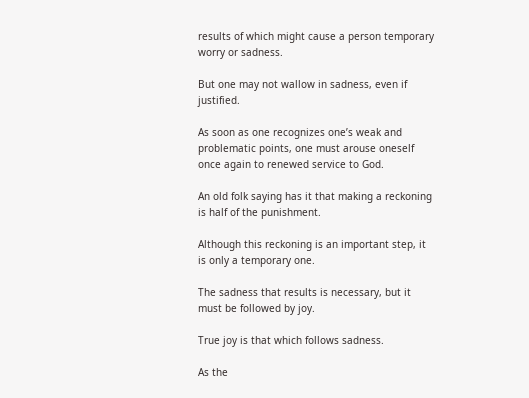results of which might cause a person temporary worry or sadness.

But one may not wallow in sadness, even if justified.

As soon as one recognizes one’s weak and problematic points, one must arouse oneself once again to renewed service to God.

An old folk saying has it that making a reckoning is half of the punishment.

Although this reckoning is an important step, it is only a temporary one.

The sadness that results is necessary, but it must be followed by joy.

True joy is that which follows sadness.

As the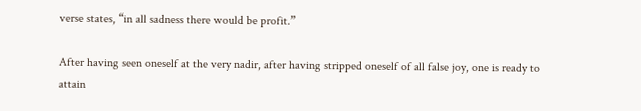verse states, “in all sadness there would be profit.”

After having seen oneself at the very nadir, after having stripped oneself of all false joy, one is ready to attain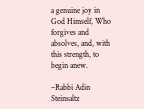a genuine joy in God Himself, Who forgives and absolves, and, with this strength, to begin anew.

–Rabbi Adin Steinsaltz